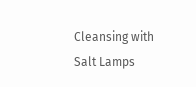Cleansing with Salt Lamps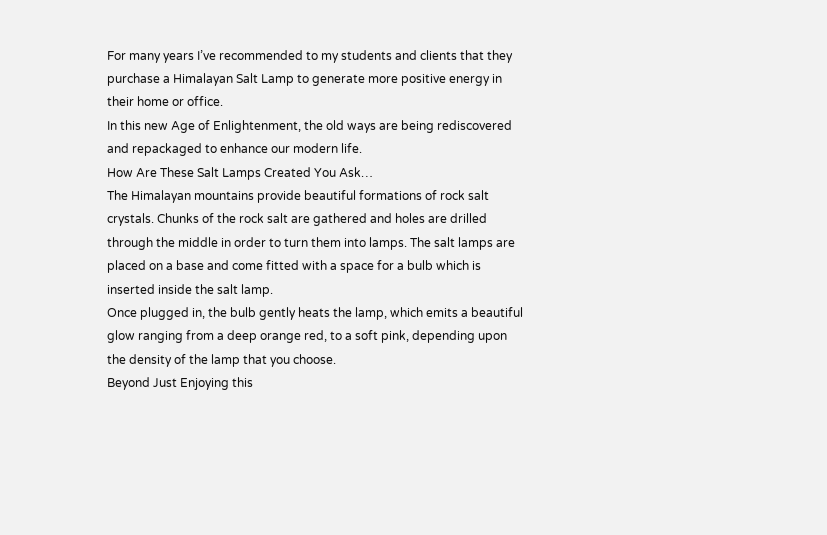For many years I’ve recommended to my students and clients that they purchase a Himalayan Salt Lamp to generate more positive energy in their home or office.
In this new Age of Enlightenment, the old ways are being rediscovered and repackaged to enhance our modern life.
How Are These Salt Lamps Created You Ask…
The Himalayan mountains provide beautiful formations of rock salt crystals. Chunks of the rock salt are gathered and holes are drilled through the middle in order to turn them into lamps. The salt lamps are placed on a base and come fitted with a space for a bulb which is inserted inside the salt lamp.
Once plugged in, the bulb gently heats the lamp, which emits a beautiful glow ranging from a deep orange red, to a soft pink, depending upon the density of the lamp that you choose.
Beyond Just Enjoying this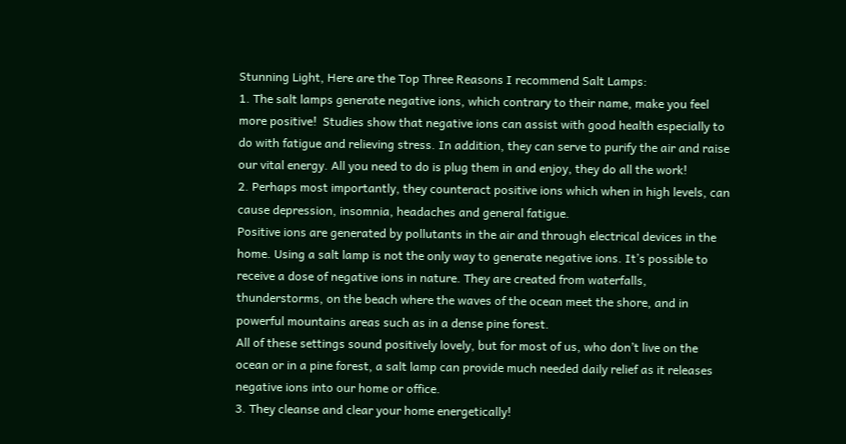Stunning Light, Here are the Top Three Reasons I recommend Salt Lamps:
1. The salt lamps generate negative ions, which contrary to their name, make you feel more positive!  Studies show that negative ions can assist with good health especially to do with fatigue and relieving stress. In addition, they can serve to purify the air and raise our vital energy. All you need to do is plug them in and enjoy, they do all the work!
2. Perhaps most importantly, they counteract positive ions which when in high levels, can cause depression, insomnia, headaches and general fatigue.
Positive ions are generated by pollutants in the air and through electrical devices in the home. Using a salt lamp is not the only way to generate negative ions. It’s possible to receive a dose of negative ions in nature. They are created from waterfalls, thunderstorms, on the beach where the waves of the ocean meet the shore, and in powerful mountains areas such as in a dense pine forest.
All of these settings sound positively lovely, but for most of us, who don’t live on the ocean or in a pine forest, a salt lamp can provide much needed daily relief as it releases negative ions into our home or office.
3. They cleanse and clear your home energetically!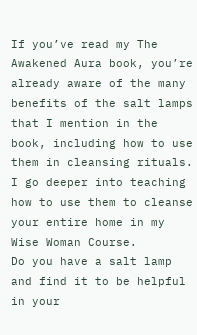If you’ve read my The Awakened Aura book, you’re already aware of the many benefits of the salt lamps that I mention in the book, including how to use them in cleansing rituals. I go deeper into teaching how to use them to cleanse your entire home in my Wise Woman Course.
Do you have a salt lamp and find it to be helpful in your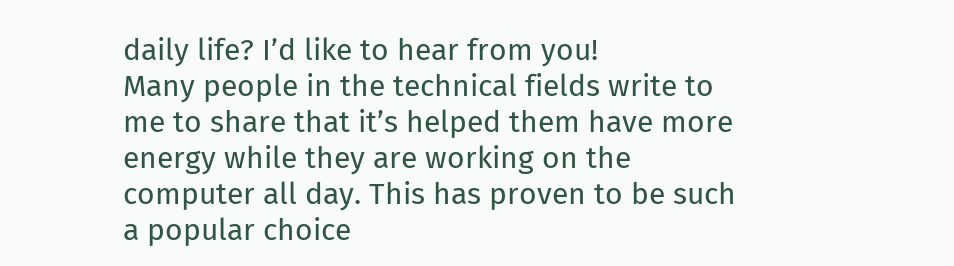daily life? I’d like to hear from you!
Many people in the technical fields write to me to share that it’s helped them have more energy while they are working on the computer all day. This has proven to be such a popular choice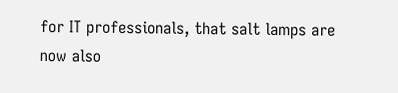for IT professionals, that salt lamps are now also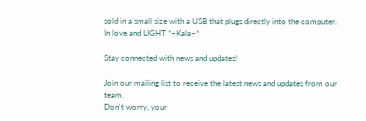sold in a small size with a USB that plugs directly into the computer.
In love and LIGHT *~Kala~*

Stay connected with news and updates!

Join our mailing list to receive the latest news and updates from our team.
Don't worry, your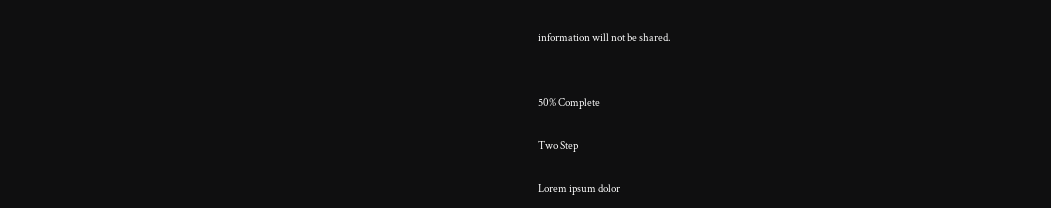information will not be shared.


50% Complete

Two Step

Lorem ipsum dolor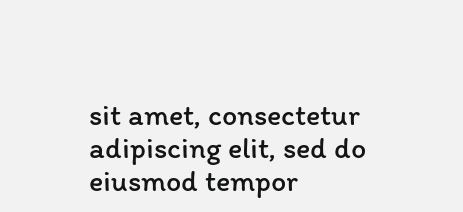sit amet, consectetur adipiscing elit, sed do eiusmod tempor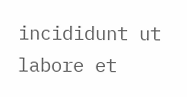incididunt ut labore et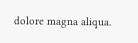dolore magna aliqua.